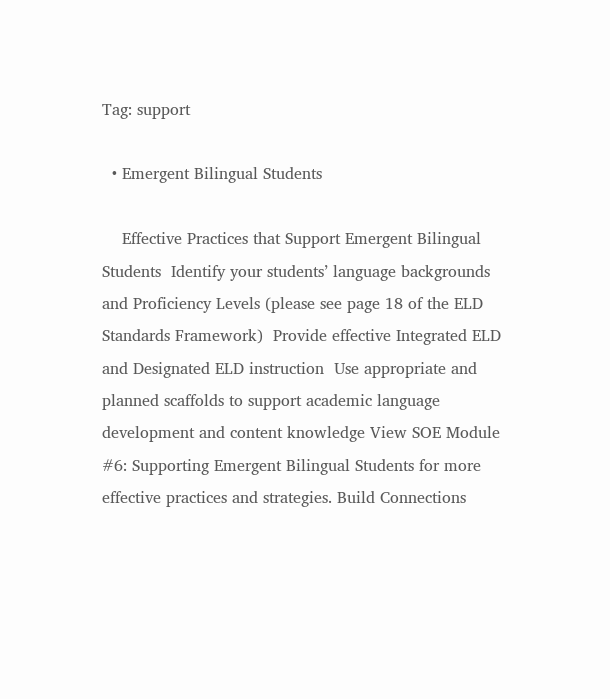Tag: support

  • Emergent Bilingual Students

    Effective Practices that Support Emergent Bilingual Students  Identify your students’ language backgrounds and Proficiency Levels (please see page 18 of the ELD Standards Framework)  Provide effective Integrated ELD and Designated ELD instruction  Use appropriate and planned scaffolds to support academic language development and content knowledge View SOE Module #6: Supporting Emergent Bilingual Students for more effective practices and strategies. Build Connections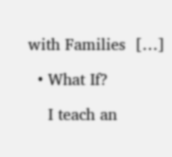with Families  […]

  • What If?

    I teach an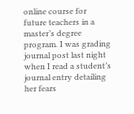online course for future teachers in a master’s degree program. I was grading journal post last night when I read a student’s journal entry detailing her fears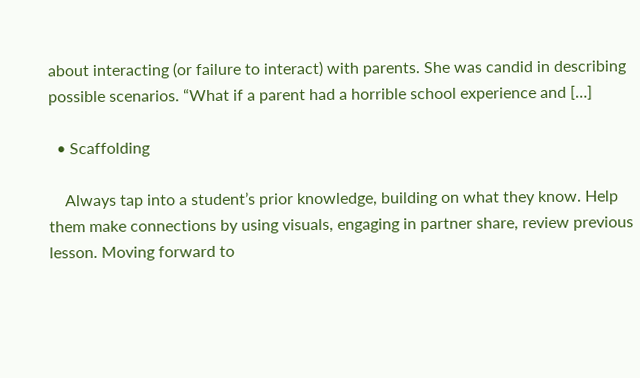about interacting (or failure to interact) with parents. She was candid in describing possible scenarios. “What if a parent had a horrible school experience and […]

  • Scaffolding

    Always tap into a student’s prior knowledge, building on what they know. Help them make connections by using visuals, engaging in partner share, review previous lesson. Moving forward to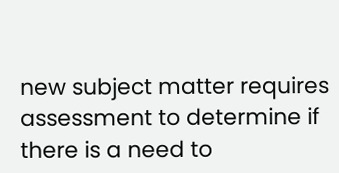new subject matter requires assessment to determine if there is a need to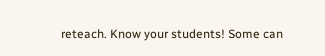reteach. Know your students! Some can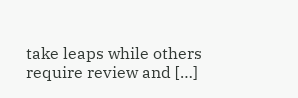take leaps while others require review and […]